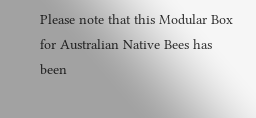Please note that this Modular Box for Australian Native Bees has been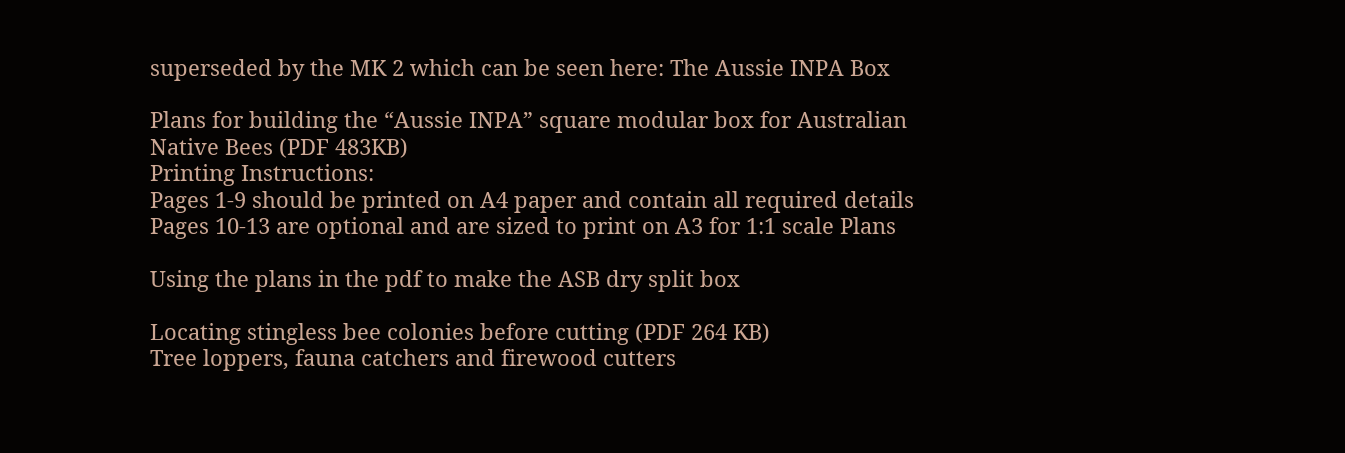superseded by the MK 2 which can be seen here: The Aussie INPA Box

Plans for building the “Aussie INPA” square modular box for Australian Native Bees (PDF 483KB)
Printing Instructions:
Pages 1-9 should be printed on A4 paper and contain all required details
Pages 10-13 are optional and are sized to print on A3 for 1:1 scale Plans

Using the plans in the pdf to make the ASB dry split box

Locating stingless bee colonies before cutting (PDF 264 KB)
Tree loppers, fauna catchers and firewood cutters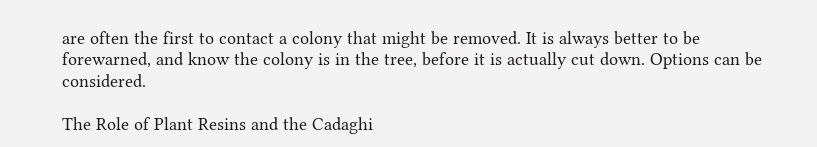are often the first to contact a colony that might be removed. It is always better to be forewarned, and know the colony is in the tree, before it is actually cut down. Options can be considered.

The Role of Plant Resins and the Cadaghi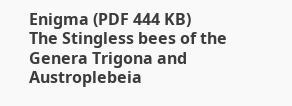Enigma (PDF 444 KB)
The Stingless bees of the Genera Trigona and Austroplebeia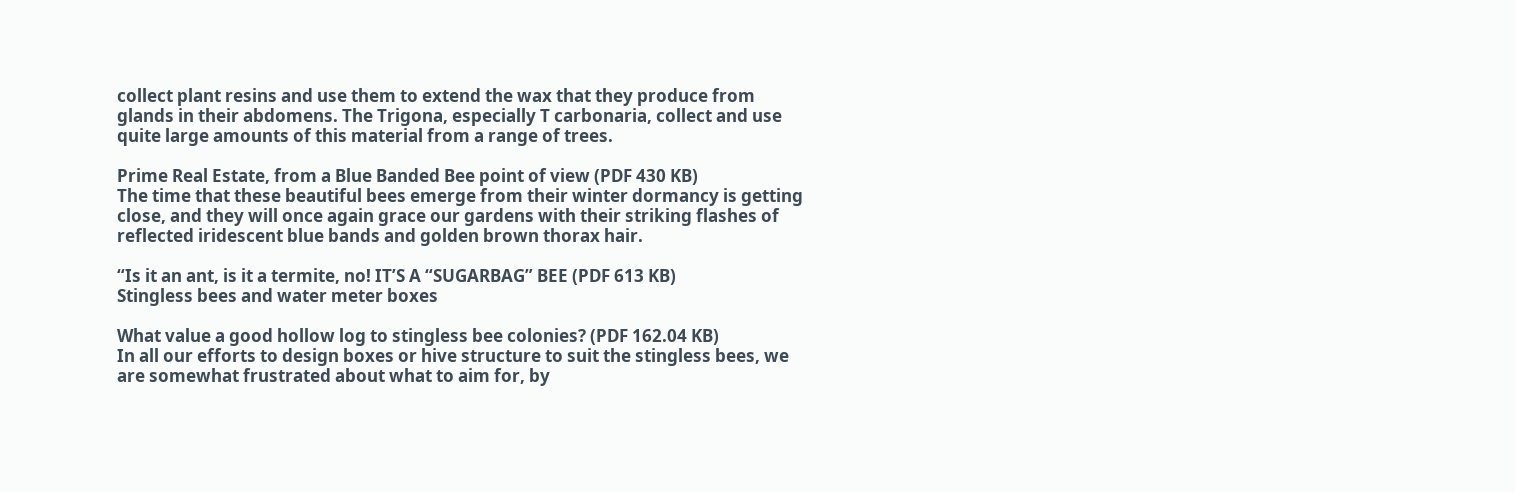collect plant resins and use them to extend the wax that they produce from glands in their abdomens. The Trigona, especially T carbonaria, collect and use quite large amounts of this material from a range of trees.

Prime Real Estate, from a Blue Banded Bee point of view (PDF 430 KB)
The time that these beautiful bees emerge from their winter dormancy is getting close, and they will once again grace our gardens with their striking flashes of reflected iridescent blue bands and golden brown thorax hair.

“Is it an ant, is it a termite, no! IT’S A “SUGARBAG” BEE (PDF 613 KB)
Stingless bees and water meter boxes

What value a good hollow log to stingless bee colonies? (PDF 162.04 KB)
In all our efforts to design boxes or hive structure to suit the stingless bees, we are somewhat frustrated about what to aim for, by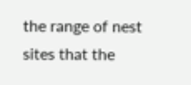the range of nest sites that the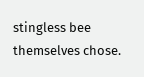stingless bee themselves chose.